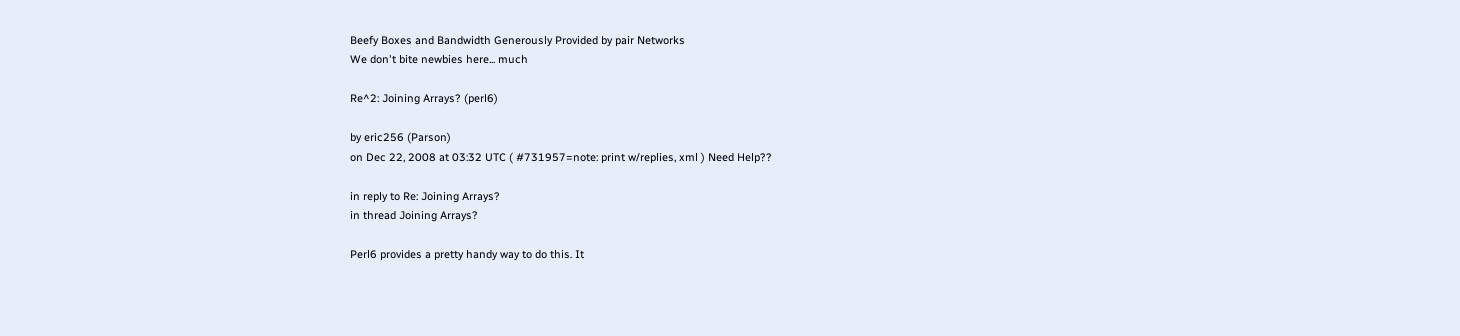Beefy Boxes and Bandwidth Generously Provided by pair Networks
We don't bite newbies here... much

Re^2: Joining Arrays? (perl6)

by eric256 (Parson)
on Dec 22, 2008 at 03:32 UTC ( #731957=note: print w/replies, xml ) Need Help??

in reply to Re: Joining Arrays?
in thread Joining Arrays?

Perl6 provides a pretty handy way to do this. It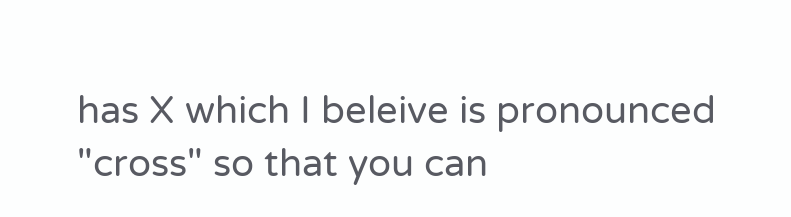has X which I beleive is pronounced "cross" so that you can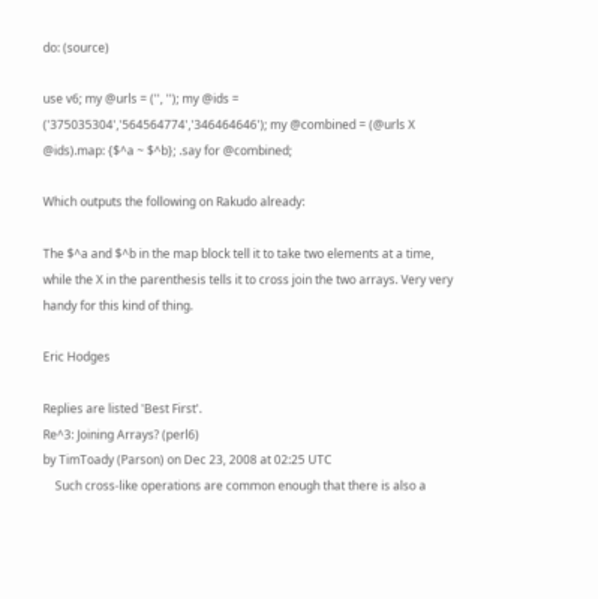do: (source)

use v6; my @urls = ('', ''); my @ids = ('375035304','564564774','346464646'); my @combined = (@urls X @ids).map: {$^a ~ $^b}; .say for @combined;

Which outputs the following on Rakudo already:

The $^a and $^b in the map block tell it to take two elements at a time, while the X in the parenthesis tells it to cross join the two arrays. Very very handy for this kind of thing.

Eric Hodges

Replies are listed 'Best First'.
Re^3: Joining Arrays? (perl6)
by TimToady (Parson) on Dec 23, 2008 at 02:25 UTC
    Such cross-like operations are common enough that there is also a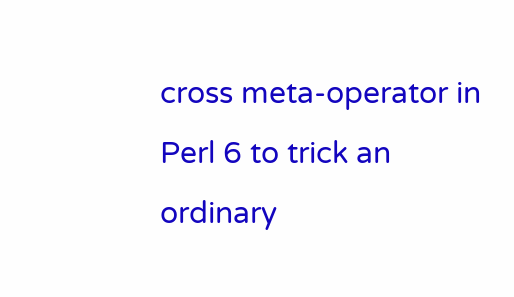cross meta-operator in Perl 6 to trick an ordinary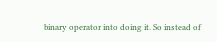binary operator into doing it. So instead of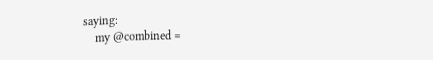saying:
    my @combined =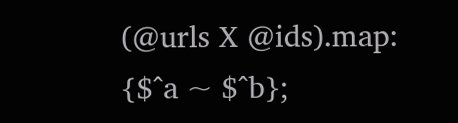(@urls X @ids).map: {$^a ~ $^b};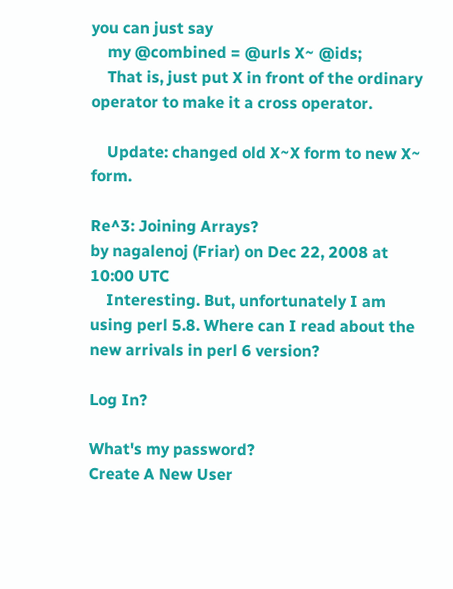you can just say
    my @combined = @urls X~ @ids;
    That is, just put X in front of the ordinary operator to make it a cross operator.

    Update: changed old X~X form to new X~ form.

Re^3: Joining Arrays?
by nagalenoj (Friar) on Dec 22, 2008 at 10:00 UTC
    Interesting. But, unfortunately I am using perl 5.8. Where can I read about the new arrivals in perl 6 version?

Log In?

What's my password?
Create A New User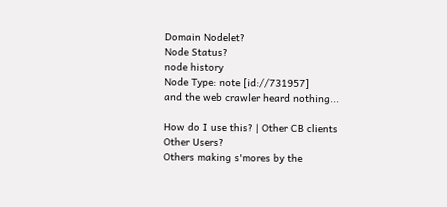Domain Nodelet?
Node Status?
node history
Node Type: note [id://731957]
and the web crawler heard nothing...

How do I use this? | Other CB clients
Other Users?
Others making s'mores by the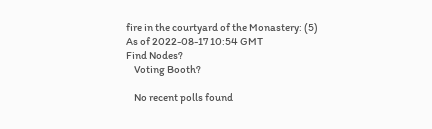fire in the courtyard of the Monastery: (5)
As of 2022-08-17 10:54 GMT
Find Nodes?
    Voting Booth?

    No recent polls found